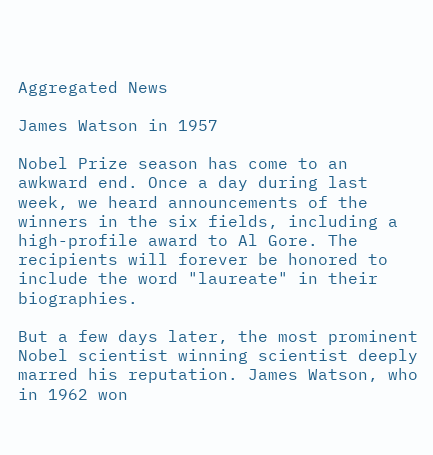Aggregated News

James Watson in 1957

Nobel Prize season has come to an awkward end. Once a day during last week, we heard announcements of the winners in the six fields, including a high-profile award to Al Gore. The recipients will forever be honored to include the word "laureate" in their biographies.

But a few days later, the most prominent Nobel scientist winning scientist deeply marred his reputation. James Watson, who in 1962 won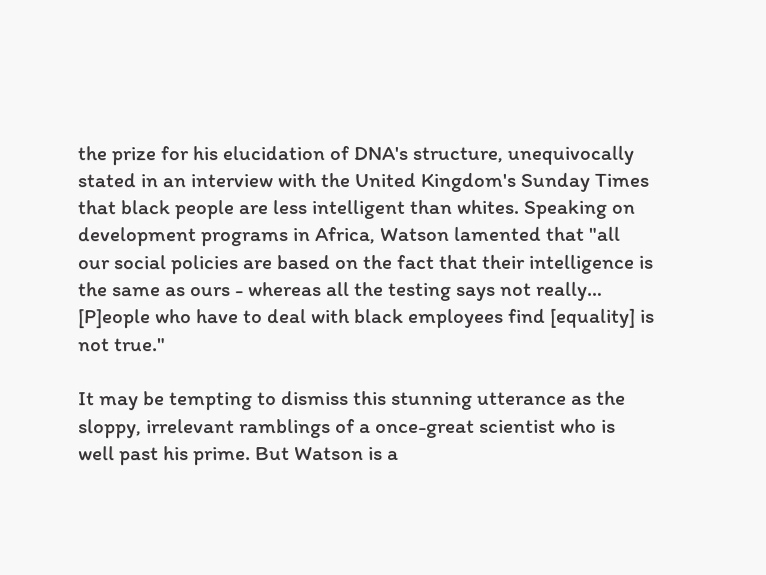the prize for his elucidation of DNA's structure, unequivocally stated in an interview with the United Kingdom's Sunday Times that black people are less intelligent than whites. Speaking on development programs in Africa, Watson lamented that "all our social policies are based on the fact that their intelligence is the same as ours - whereas all the testing says not really… [P]eople who have to deal with black employees find [equality] is not true."

It may be tempting to dismiss this stunning utterance as the sloppy, irrelevant ramblings of a once-great scientist who is well past his prime. But Watson is a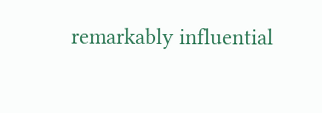remarkably influential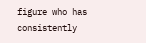figure who has consistently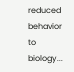reduced behavior to biology...